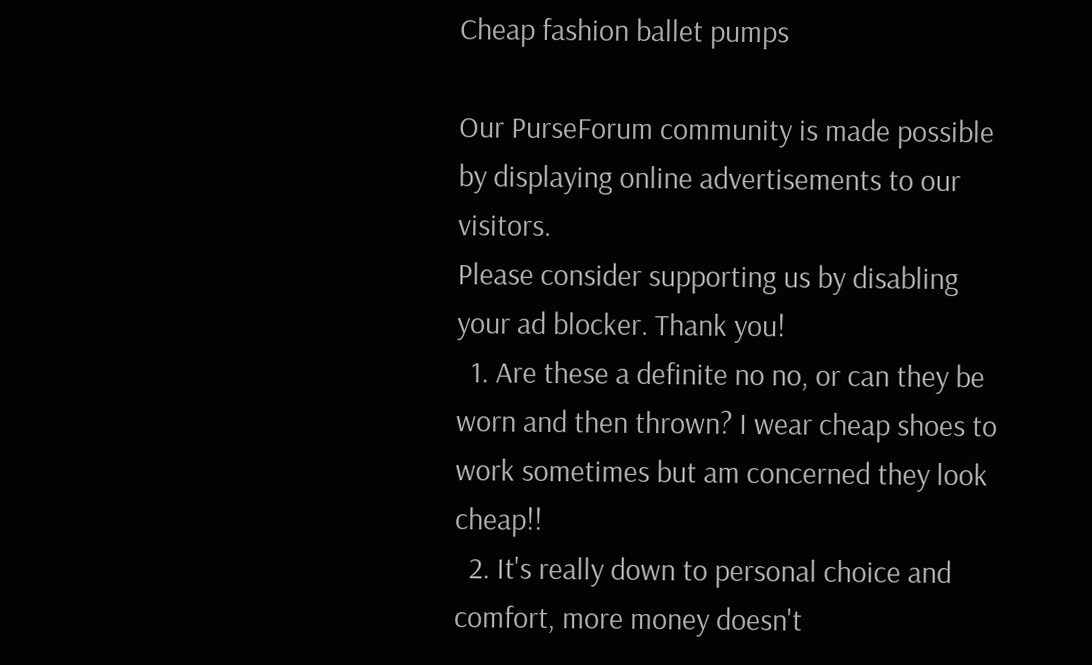Cheap fashion ballet pumps

Our PurseForum community is made possible by displaying online advertisements to our visitors.
Please consider supporting us by disabling your ad blocker. Thank you!
  1. Are these a definite no no, or can they be worn and then thrown? I wear cheap shoes to work sometimes but am concerned they look cheap!!
  2. It's really down to personal choice and comfort, more money doesn't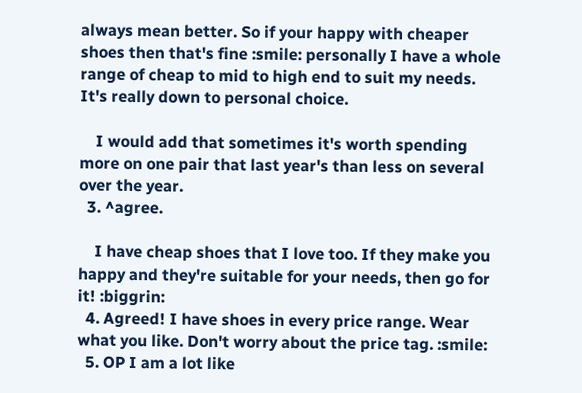always mean better. So if your happy with cheaper shoes then that's fine :smile: personally I have a whole range of cheap to mid to high end to suit my needs. It's really down to personal choice.

    I would add that sometimes it's worth spending more on one pair that last year's than less on several over the year.
  3. ^agree.

    I have cheap shoes that I love too. If they make you happy and they're suitable for your needs, then go for it! :biggrin:
  4. Agreed! I have shoes in every price range. Wear what you like. Don't worry about the price tag. :smile:
  5. OP I am a lot like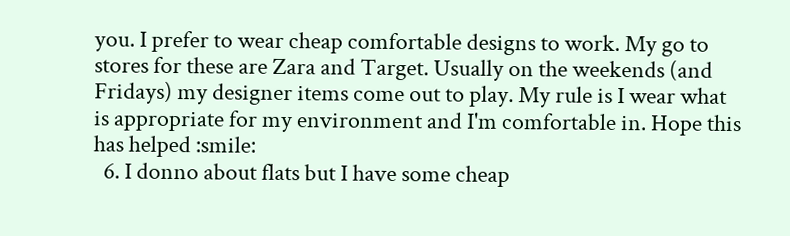you. I prefer to wear cheap comfortable designs to work. My go to stores for these are Zara and Target. Usually on the weekends (and Fridays) my designer items come out to play. My rule is I wear what is appropriate for my environment and I'm comfortable in. Hope this has helped :smile:
  6. I donno about flats but I have some cheap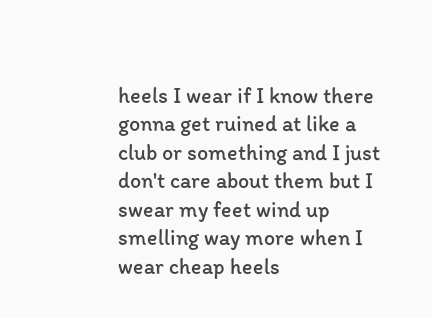heels I wear if I know there gonna get ruined at like a club or something and I just don't care about them but I swear my feet wind up smelling way more when I wear cheap heels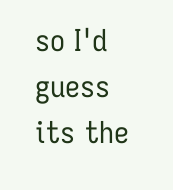so I'd guess its the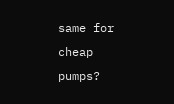same for cheap pumps?